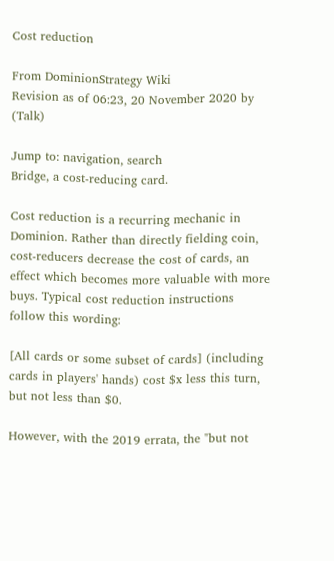Cost reduction

From DominionStrategy Wiki
Revision as of 06:23, 20 November 2020 by (Talk)

Jump to: navigation, search
Bridge, a cost-reducing card.

Cost reduction is a recurring mechanic in Dominion. Rather than directly fielding coin, cost-reducers decrease the cost of cards, an effect which becomes more valuable with more buys. Typical cost reduction instructions follow this wording:

[All cards or some subset of cards] (including cards in players' hands) cost $x less this turn, but not less than $0.

However, with the 2019 errata, the "but not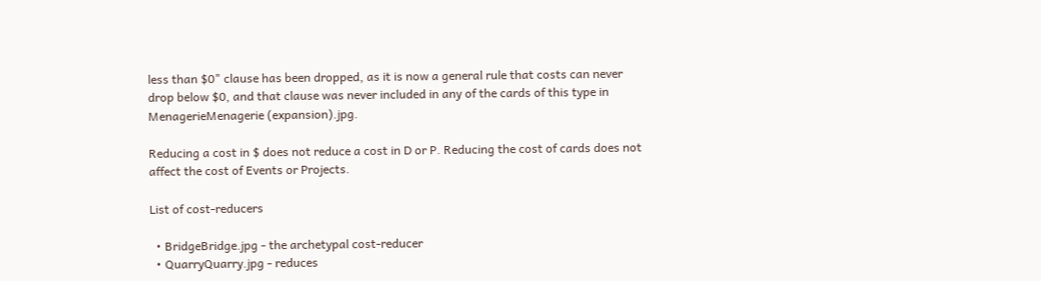less than $0" clause has been dropped, as it is now a general rule that costs can never drop below $0, and that clause was never included in any of the cards of this type in MenagerieMenagerie (expansion).jpg.

Reducing a cost in $ does not reduce a cost in D or P. Reducing the cost of cards does not affect the cost of Events or Projects.

List of cost-reducers

  • BridgeBridge.jpg - the archetypal cost-reducer
  • QuarryQuarry.jpg - reduces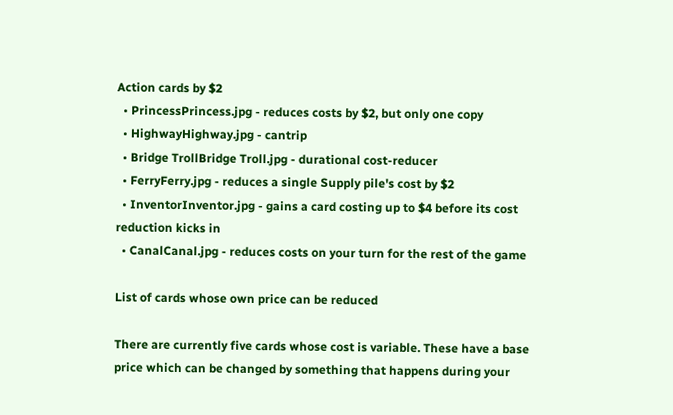Action cards by $2
  • PrincessPrincess.jpg - reduces costs by $2, but only one copy
  • HighwayHighway.jpg - cantrip
  • Bridge TrollBridge Troll.jpg - durational cost-reducer
  • FerryFerry.jpg - reduces a single Supply pile's cost by $2
  • InventorInventor.jpg - gains a card costing up to $4 before its cost reduction kicks in
  • CanalCanal.jpg - reduces costs on your turn for the rest of the game

List of cards whose own price can be reduced

There are currently five cards whose cost is variable. These have a base price which can be changed by something that happens during your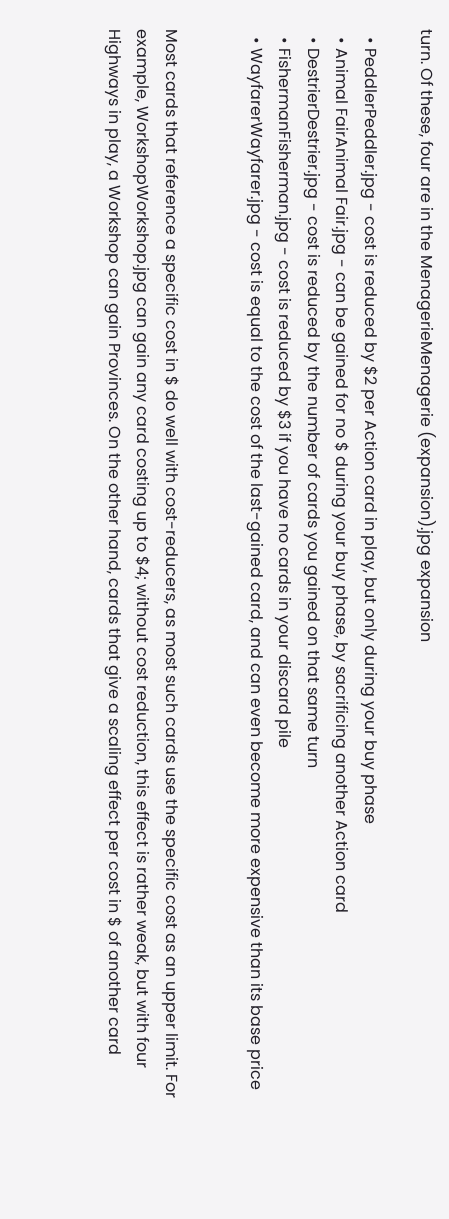turn. Of these, four are in the MenagerieMenagerie (expansion).jpg expansion

  • PeddlerPeddler.jpg - cost is reduced by $2 per Action card in play, but only during your buy phase
  • Animal FairAnimal Fair.jpg - can be gained for no $ during your buy phase, by sacrificing another Action card
  • DestrierDestrier.jpg - cost is reduced by the number of cards you gained on that same turn
  • FishermanFisherman.jpg - cost is reduced by $3 if you have no cards in your discard pile
  • WayfarerWayfarer.jpg - cost is equal to the cost of the last-gained card, and can even become more expensive than its base price


Most cards that reference a specific cost in $ do well with cost-reducers, as most such cards use the specific cost as an upper limit. For example, WorkshopWorkshop.jpg can gain any card costing up to $4; without cost reduction, this effect is rather weak, but with four Highways in play, a Workshop can gain Provinces. On the other hand, cards that give a scaling effect per cost in $ of another card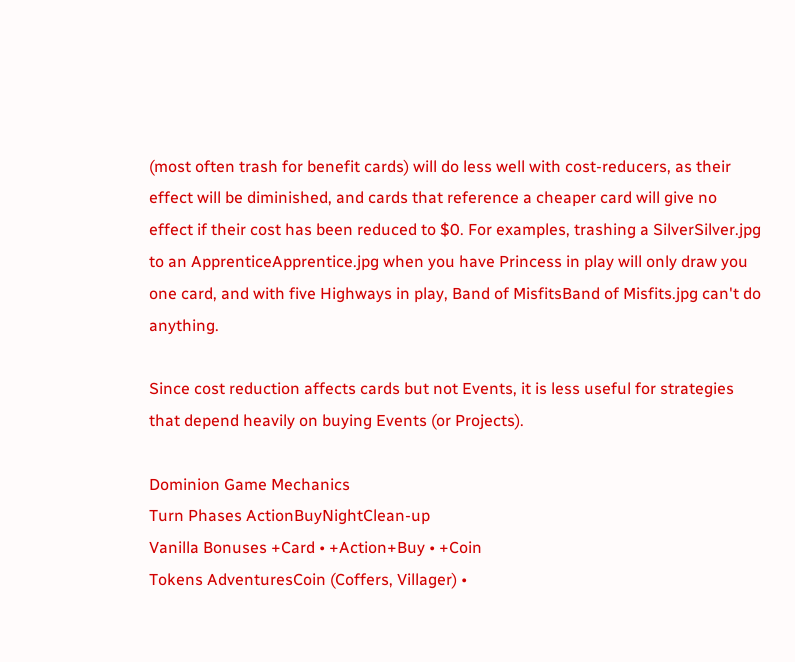(most often trash for benefit cards) will do less well with cost-reducers, as their effect will be diminished, and cards that reference a cheaper card will give no effect if their cost has been reduced to $0. For examples, trashing a SilverSilver.jpg to an ApprenticeApprentice.jpg when you have Princess in play will only draw you one card, and with five Highways in play, Band of MisfitsBand of Misfits.jpg can't do anything.

Since cost reduction affects cards but not Events, it is less useful for strategies that depend heavily on buying Events (or Projects).

Dominion Game Mechanics
Turn Phases ActionBuyNightClean-up
Vanilla Bonuses +Card • +Action+Buy • +Coin
Tokens AdventuresCoin (Coffers, Villager) •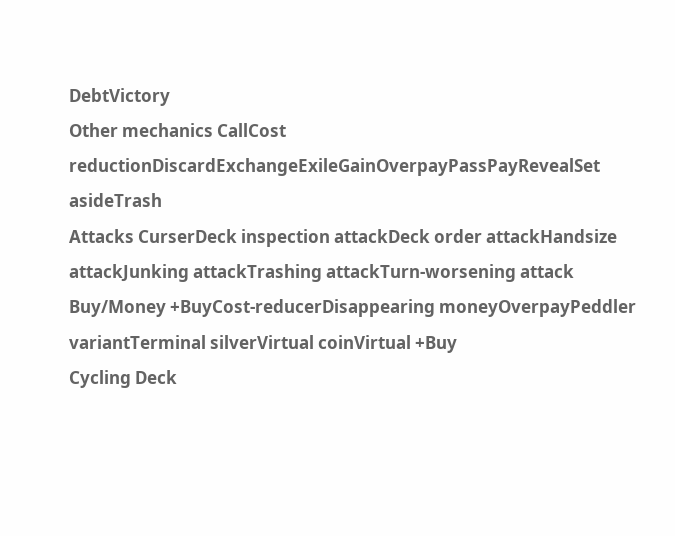DebtVictory
Other mechanics CallCost reductionDiscardExchangeExileGainOverpayPassPayRevealSet asideTrash
Attacks CurserDeck inspection attackDeck order attackHandsize attackJunking attackTrashing attackTurn-worsening attack
Buy/Money +BuyCost-reducerDisappearing moneyOverpayPeddler variantTerminal silverVirtual coinVirtual +Buy
Cycling Deck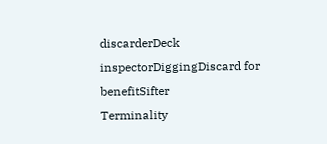discarderDeck inspectorDiggingDiscard for benefitSifter
Terminality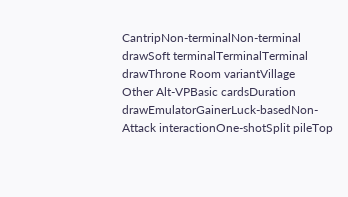CantripNon-terminalNon-terminal drawSoft terminalTerminalTerminal drawThrone Room variantVillage
Other Alt-VPBasic cardsDuration drawEmulatorGainerLuck-basedNon-Attack interactionOne-shotSplit pileTop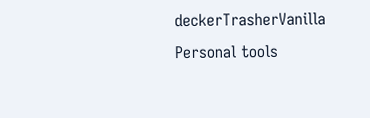deckerTrasherVanilla
Personal tools